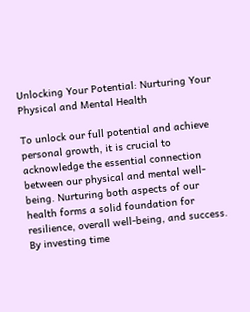Unlocking Your Potential: Nurturing Your Physical and Mental Health

To unlock our full potential and achieve personal growth, it is crucial to acknowledge the essential connection between our physical and mental well-being. Nurturing both aspects of our health forms a solid foundation for resilience, overall well-being, and success. By investing time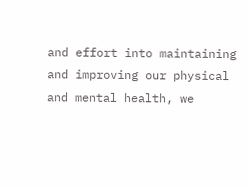and effort into maintaining and improving our physical and mental health, we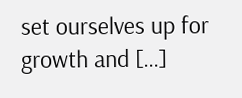set ourselves up for growth and […]